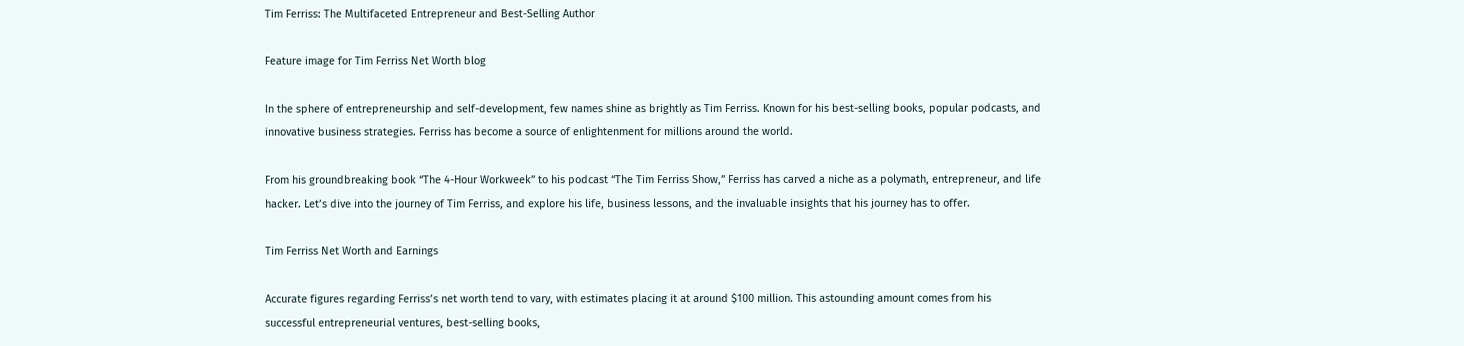Tim Ferriss: The Multifaceted Entrepreneur and Best-Selling Author

Feature image for Tim Ferriss Net Worth blog

In the sphere of entrepreneurship and self-development, few names shine as brightly as Tim Ferriss. Known for his best-selling books, popular podcasts, and innovative business strategies. Ferriss has become a source of enlightenment for millions around the world.

From his groundbreaking book “The 4-Hour Workweek” to his podcast “The Tim Ferriss Show,” Ferriss has carved a niche as a polymath, entrepreneur, and life hacker. Let’s dive into the journey of Tim Ferriss, and explore his life, business lessons, and the invaluable insights that his journey has to offer.

Tim Ferriss Net Worth and Earnings

Accurate figures regarding Ferriss’s net worth tend to vary, with estimates placing it at around $100 million. This astounding amount comes from his successful entrepreneurial ventures, best-selling books,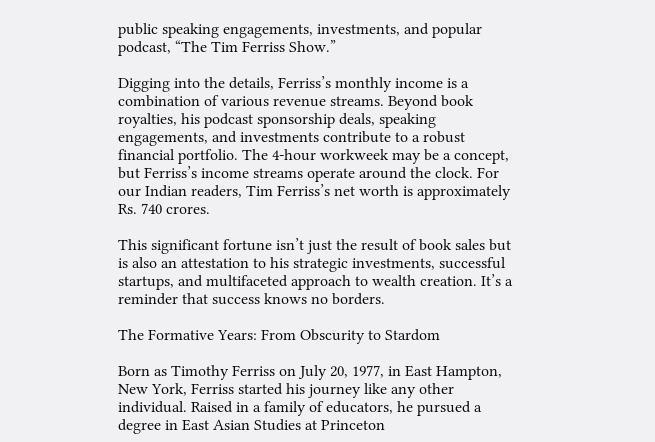public speaking engagements, investments, and popular podcast, “The Tim Ferriss Show.”

Digging into the details, Ferriss’s monthly income is a combination of various revenue streams. Beyond book royalties, his podcast sponsorship deals, speaking engagements, and investments contribute to a robust financial portfolio. The 4-hour workweek may be a concept, but Ferriss’s income streams operate around the clock. For our Indian readers, Tim Ferriss’s net worth is approximately Rs. 740 crores.

This significant fortune isn’t just the result of book sales but is also an attestation to his strategic investments, successful startups, and multifaceted approach to wealth creation. It’s a reminder that success knows no borders.

The Formative Years: From Obscurity to Stardom

Born as Timothy Ferriss on July 20, 1977, in East Hampton, New York, Ferriss started his journey like any other individual. Raised in a family of educators, he pursued a degree in East Asian Studies at Princeton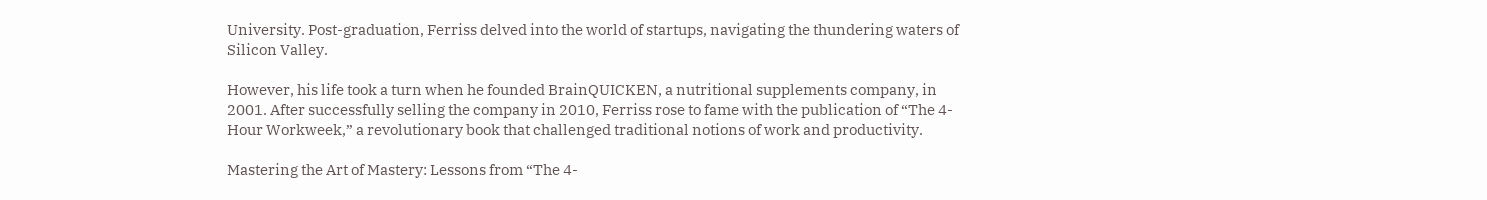University. Post-graduation, Ferriss delved into the world of startups, navigating the thundering waters of Silicon Valley.

However, his life took a turn when he founded BrainQUICKEN, a nutritional supplements company, in 2001. After successfully selling the company in 2010, Ferriss rose to fame with the publication of “The 4-Hour Workweek,” a revolutionary book that challenged traditional notions of work and productivity.

Mastering the Art of Mastery: Lessons from “The 4-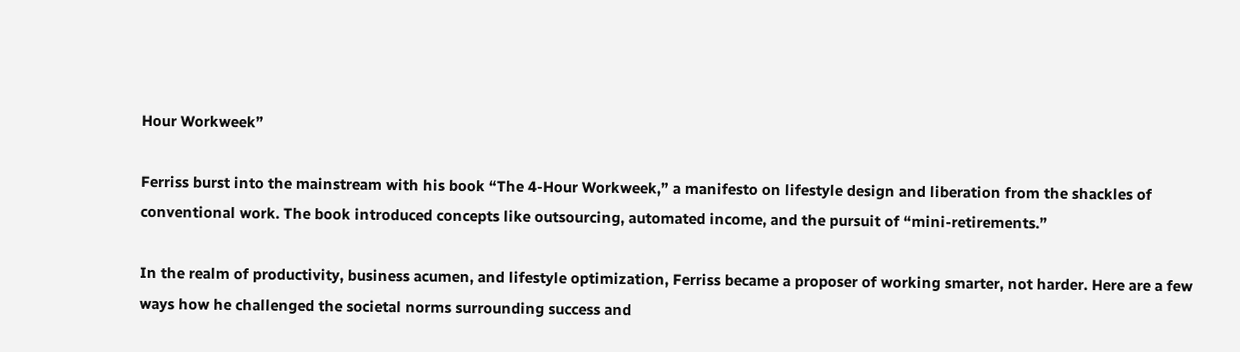Hour Workweek”

Ferriss burst into the mainstream with his book “The 4-Hour Workweek,” a manifesto on lifestyle design and liberation from the shackles of conventional work. The book introduced concepts like outsourcing, automated income, and the pursuit of “mini-retirements.”

In the realm of productivity, business acumen, and lifestyle optimization, Ferriss became a proposer of working smarter, not harder. Here are a few ways how he challenged the societal norms surrounding success and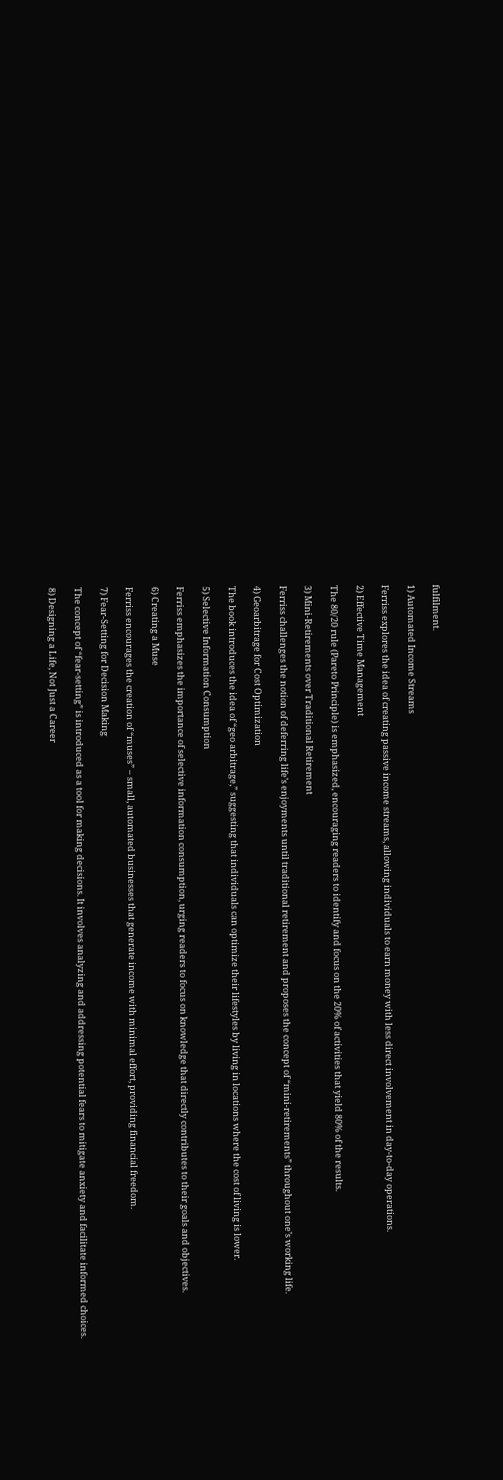fulfilment.

1) Automated Income Streams

Ferriss explores the idea of creating passive income streams, allowing individuals to earn money with less direct involvement in day-to-day operations.

2) Effective Time Management

The 80/20 rule (Pareto Principle) is emphasized, encouraging readers to identify and focus on the 20% of activities that yield 80% of the results.

3) Mini-Retirements over Traditional Retirement

Ferriss challenges the notion of deferring life’s enjoyments until traditional retirement and proposes the concept of “mini-retirements” throughout one’s working life.

4) Geoarbitrage for Cost Optimization

The book introduces the idea of “geo arbitrage,” suggesting that individuals can optimize their lifestyles by living in locations where the cost of living is lower.

5) Selective Information Consumption

Ferriss emphasizes the importance of selective information consumption, urging readers to focus on knowledge that directly contributes to their goals and objectives.

6) Creating a Muse

Ferriss encourages the creation of “muses” – small, automated businesses that generate income with minimal effort, providing financial freedom.

7) Fear-Setting for Decision Making

The concept of “fear-setting” is introduced as a tool for making decisions. It involves analyzing and addressing potential fears to mitigate anxiety and facilitate informed choices.

8) Designing a Life, Not Just a Career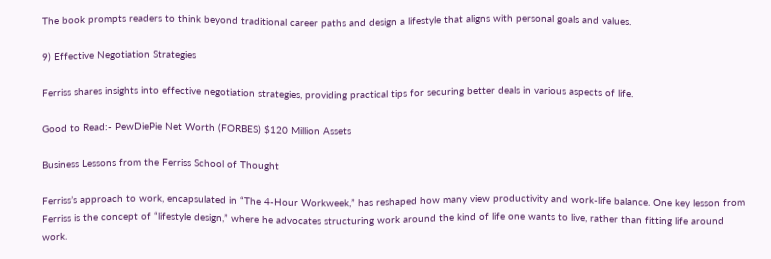The book prompts readers to think beyond traditional career paths and design a lifestyle that aligns with personal goals and values.

9) Effective Negotiation Strategies

Ferriss shares insights into effective negotiation strategies, providing practical tips for securing better deals in various aspects of life.

Good to Read:- PewDiePie Net Worth (FORBES) $120 Million Assets

Business Lessons from the Ferriss School of Thought

Ferriss’s approach to work, encapsulated in “The 4-Hour Workweek,” has reshaped how many view productivity and work-life balance. One key lesson from Ferriss is the concept of “lifestyle design,” where he advocates structuring work around the kind of life one wants to live, rather than fitting life around work.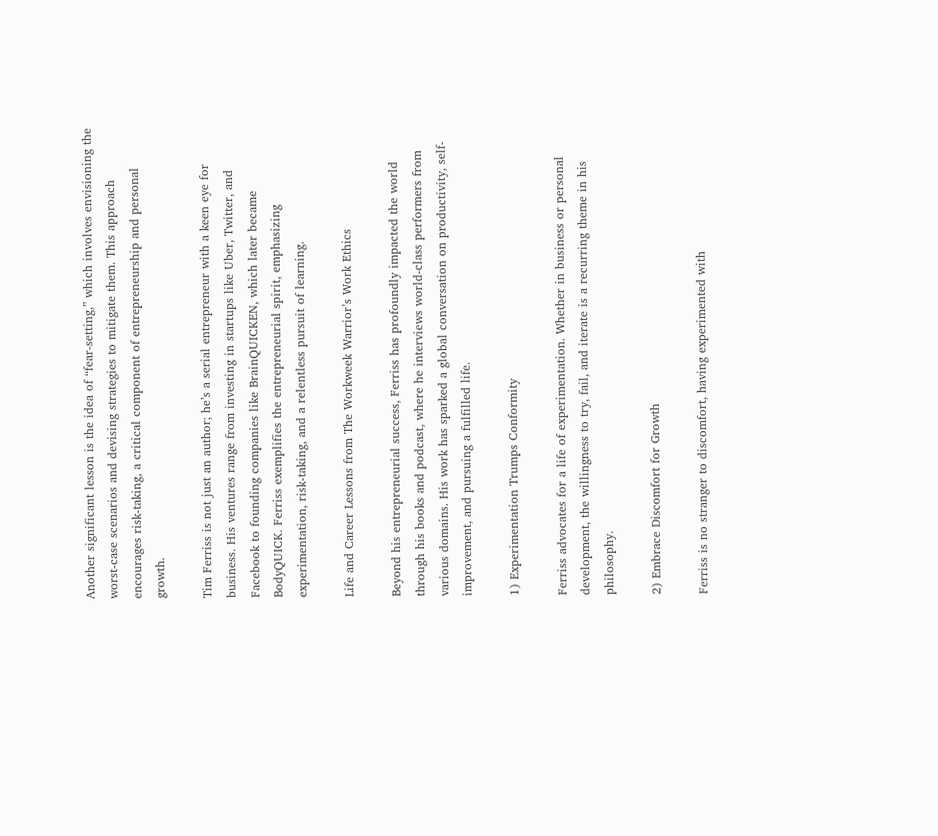Another significant lesson is the idea of “fear-setting,” which involves envisioning the worst-case scenarios and devising strategies to mitigate them. This approach encourages risk-taking, a critical component of entrepreneurship and personal growth.

Tim Ferriss is not just an author; he’s a serial entrepreneur with a keen eye for business. His ventures range from investing in startups like Uber, Twitter, and Facebook to founding companies like BrainQUICKEN, which later became BodyQUICK. Ferriss exemplifies the entrepreneurial spirit, emphasizing experimentation, risk-taking, and a relentless pursuit of learning.

Life and Career Lessons from The Workweek Warrior’s Work Ethics

Beyond his entrepreneurial success, Ferriss has profoundly impacted the world through his books and podcast, where he interviews world-class performers from various domains. His work has sparked a global conversation on productivity, self-improvement, and pursuing a fulfilled life.

1) Experimentation Trumps Conformity

Ferriss advocates for a life of experimentation. Whether in business or personal development, the willingness to try, fail, and iterate is a recurring theme in his philosophy.

2) Embrace Discomfort for Growth

Ferriss is no stranger to discomfort, having experimented with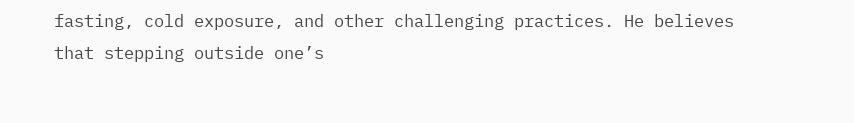fasting, cold exposure, and other challenging practices. He believes that stepping outside one’s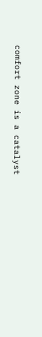comfort zone is a catalyst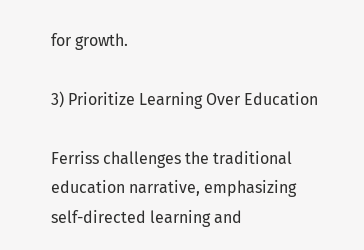for growth.

3) Prioritize Learning Over Education

Ferriss challenges the traditional education narrative, emphasizing self-directed learning and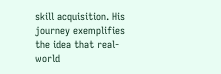skill acquisition. His journey exemplifies the idea that real-world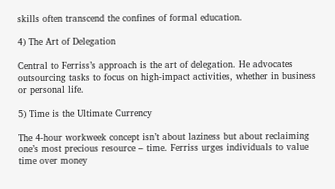skills often transcend the confines of formal education.

4) The Art of Delegation

Central to Ferriss’s approach is the art of delegation. He advocates outsourcing tasks to focus on high-impact activities, whether in business or personal life.

5) Time is the Ultimate Currency

The 4-hour workweek concept isn’t about laziness but about reclaiming one’s most precious resource – time. Ferriss urges individuals to value time over money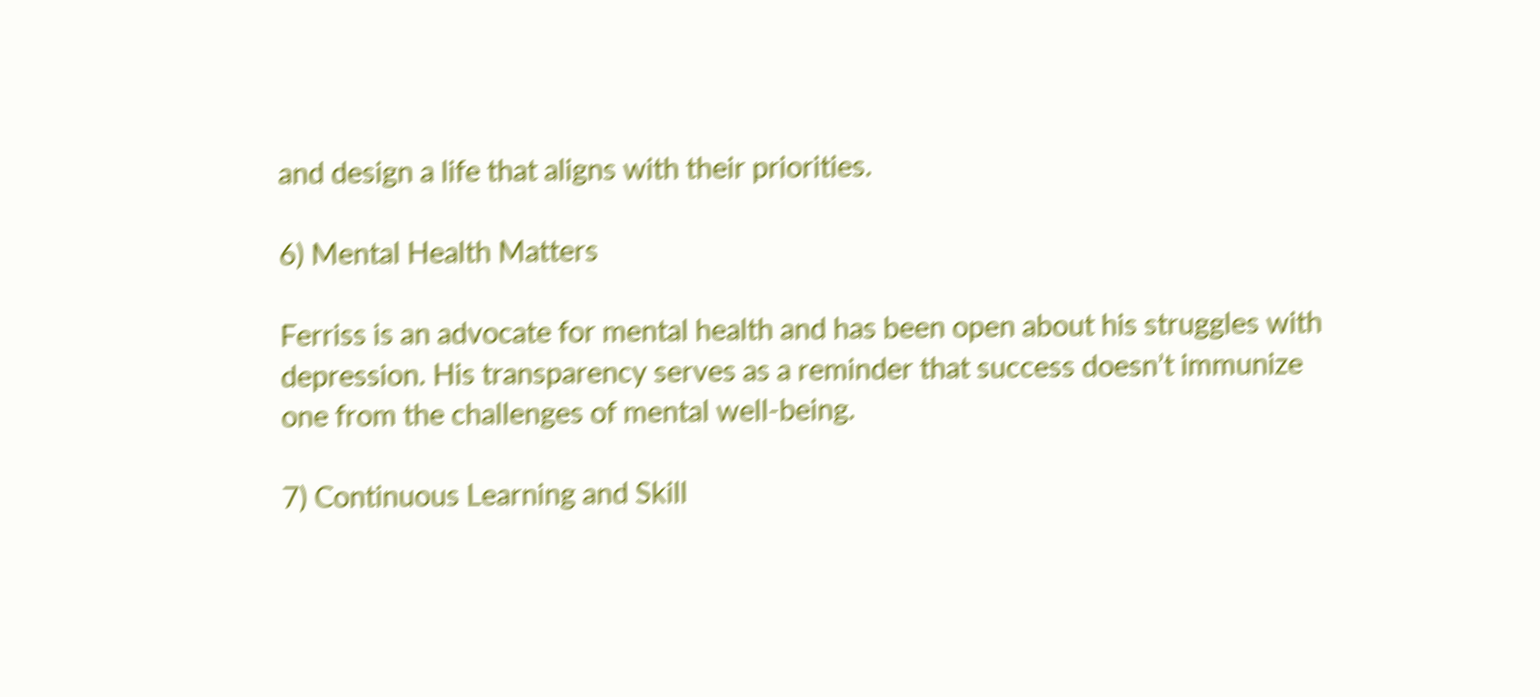and design a life that aligns with their priorities.

6) Mental Health Matters

Ferriss is an advocate for mental health and has been open about his struggles with depression. His transparency serves as a reminder that success doesn’t immunize one from the challenges of mental well-being.

7) Continuous Learning and Skill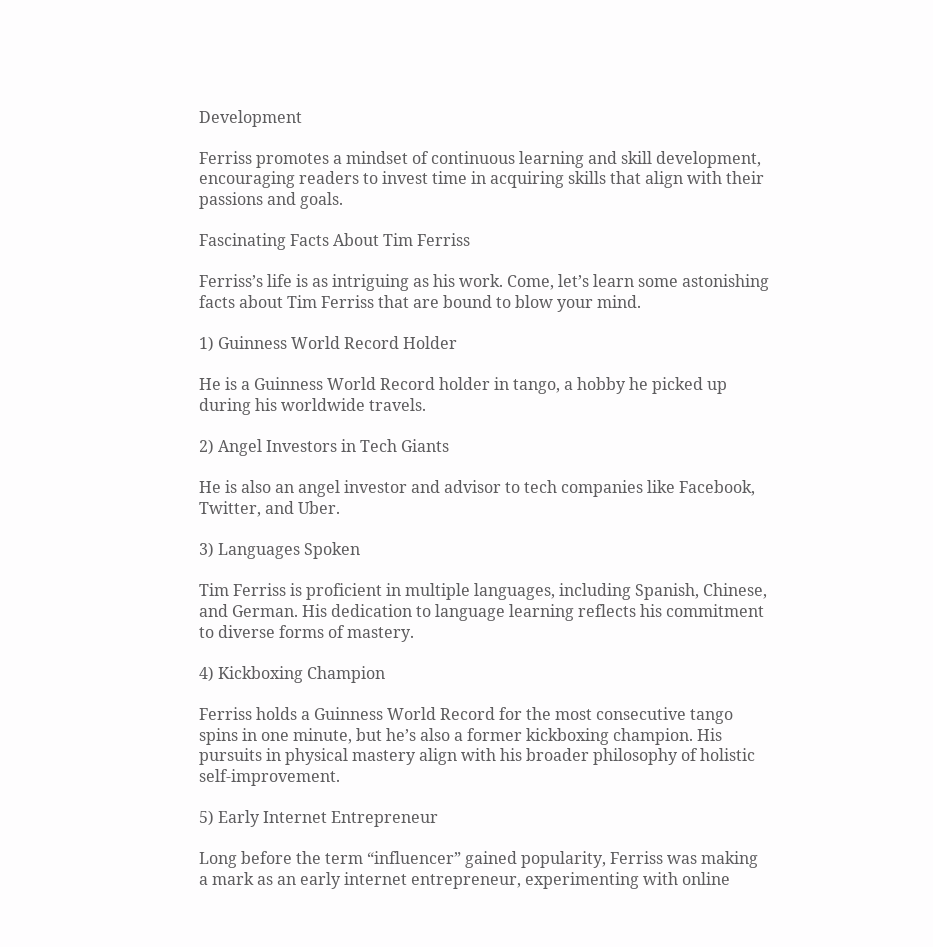Development

Ferriss promotes a mindset of continuous learning and skill development, encouraging readers to invest time in acquiring skills that align with their passions and goals.

Fascinating Facts About Tim Ferriss

Ferriss’s life is as intriguing as his work. Come, let’s learn some astonishing facts about Tim Ferriss that are bound to blow your mind.

1) Guinness World Record Holder

He is a Guinness World Record holder in tango, a hobby he picked up during his worldwide travels.

2) Angel Investors in Tech Giants

He is also an angel investor and advisor to tech companies like Facebook, Twitter, and Uber.

3) Languages Spoken

Tim Ferriss is proficient in multiple languages, including Spanish, Chinese, and German. His dedication to language learning reflects his commitment to diverse forms of mastery.

4) Kickboxing Champion

Ferriss holds a Guinness World Record for the most consecutive tango spins in one minute, but he’s also a former kickboxing champion. His pursuits in physical mastery align with his broader philosophy of holistic self-improvement.

5) Early Internet Entrepreneur

Long before the term “influencer” gained popularity, Ferriss was making a mark as an early internet entrepreneur, experimenting with online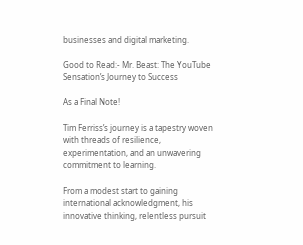businesses and digital marketing.

Good to Read:- Mr. Beast: The YouTube Sensation’s Journey to Success

As a Final Note!

Tim Ferriss’s journey is a tapestry woven with threads of resilience, experimentation, and an unwavering commitment to learning.

From a modest start to gaining international acknowledgment, his innovative thinking, relentless pursuit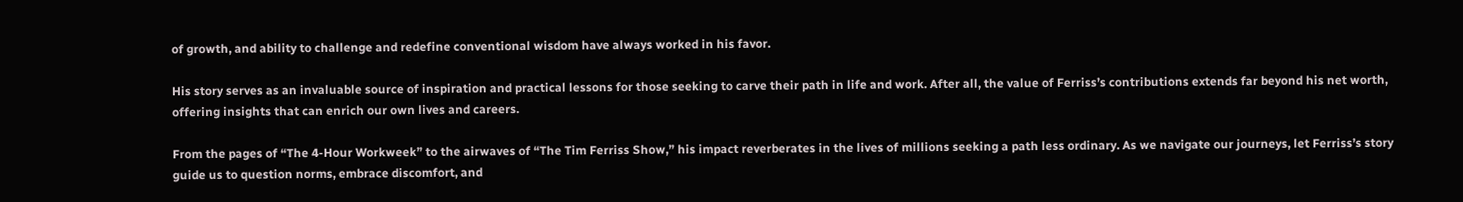of growth, and ability to challenge and redefine conventional wisdom have always worked in his favor.

His story serves as an invaluable source of inspiration and practical lessons for those seeking to carve their path in life and work. After all, the value of Ferriss’s contributions extends far beyond his net worth, offering insights that can enrich our own lives and careers.

From the pages of “The 4-Hour Workweek” to the airwaves of “The Tim Ferriss Show,” his impact reverberates in the lives of millions seeking a path less ordinary. As we navigate our journeys, let Ferriss’s story guide us to question norms, embrace discomfort, and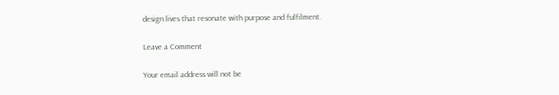design lives that resonate with purpose and fulfilment.

Leave a Comment

Your email address will not be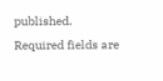published. Required fields are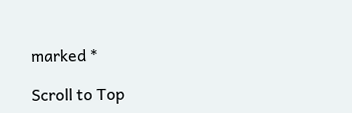marked *

Scroll to Top